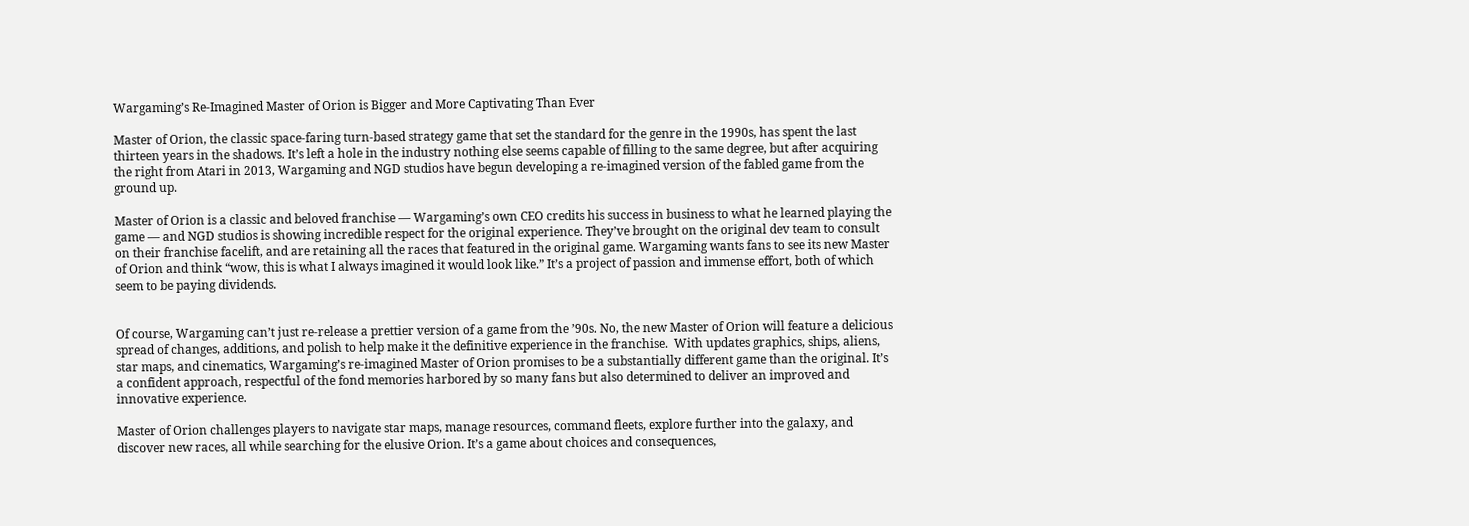Wargaming’s Re-Imagined Master of Orion is Bigger and More Captivating Than Ever

Master of Orion, the classic space-faring turn-based strategy game that set the standard for the genre in the 1990s, has spent the last thirteen years in the shadows. It’s left a hole in the industry nothing else seems capable of filling to the same degree, but after acquiring the right from Atari in 2013, Wargaming and NGD studios have begun developing a re-imagined version of the fabled game from the ground up.

Master of Orion is a classic and beloved franchise — Wargaming’s own CEO credits his success in business to what he learned playing the game — and NGD studios is showing incredible respect for the original experience. They’ve brought on the original dev team to consult on their franchise facelift, and are retaining all the races that featured in the original game. Wargaming wants fans to see its new Master of Orion and think “wow, this is what I always imagined it would look like.” It’s a project of passion and immense effort, both of which seem to be paying dividends.


Of course, Wargaming can’t just re-release a prettier version of a game from the ’90s. No, the new Master of Orion will feature a delicious spread of changes, additions, and polish to help make it the definitive experience in the franchise.  With updates graphics, ships, aliens, star maps, and cinematics, Wargaming’s re-imagined Master of Orion promises to be a substantially different game than the original. It’s a confident approach, respectful of the fond memories harbored by so many fans but also determined to deliver an improved and innovative experience.

Master of Orion challenges players to navigate star maps, manage resources, command fleets, explore further into the galaxy, and discover new races, all while searching for the elusive Orion. It’s a game about choices and consequences,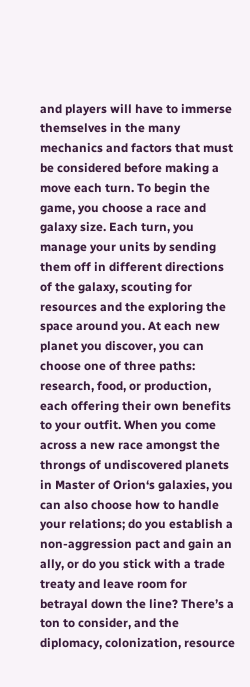and players will have to immerse themselves in the many mechanics and factors that must be considered before making a move each turn. To begin the game, you choose a race and galaxy size. Each turn, you manage your units by sending them off in different directions of the galaxy, scouting for resources and the exploring the space around you. At each new planet you discover, you can choose one of three paths: research, food, or production, each offering their own benefits to your outfit. When you come across a new race amongst the throngs of undiscovered planets in Master of Orion‘s galaxies, you can also choose how to handle your relations; do you establish a non-aggression pact and gain an ally, or do you stick with a trade treaty and leave room for betrayal down the line? There’s a ton to consider, and the diplomacy, colonization, resource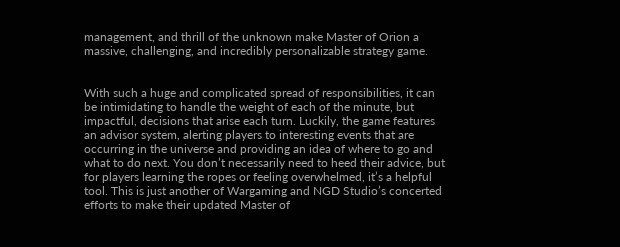management, and thrill of the unknown make Master of Orion a massive, challenging, and incredibly personalizable strategy game.


With such a huge and complicated spread of responsibilities, it can be intimidating to handle the weight of each of the minute, but impactful, decisions that arise each turn. Luckily, the game features an advisor system, alerting players to interesting events that are occurring in the universe and providing an idea of where to go and what to do next. You don’t necessarily need to heed their advice, but for players learning the ropes or feeling overwhelmed, it’s a helpful tool. This is just another of Wargaming and NGD Studio’s concerted efforts to make their updated Master of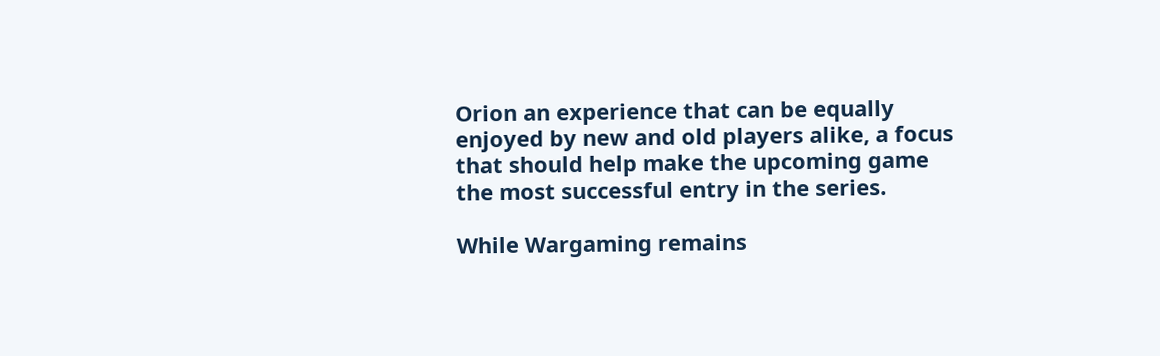Orion an experience that can be equally enjoyed by new and old players alike, a focus that should help make the upcoming game the most successful entry in the series.

While Wargaming remains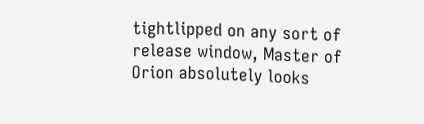tightlipped on any sort of release window, Master of Orion absolutely looks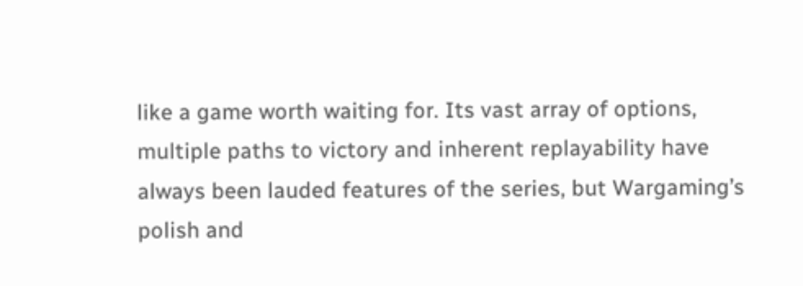like a game worth waiting for. Its vast array of options, multiple paths to victory and inherent replayability have always been lauded features of the series, but Wargaming’s polish and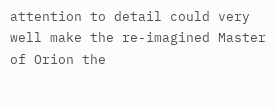attention to detail could very well make the re-imagined Master of Orion the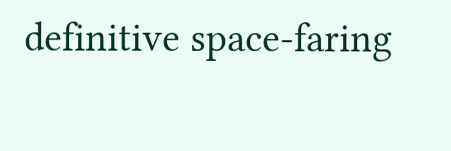definitive space-faring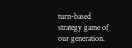turn-based strategy game of our generation.